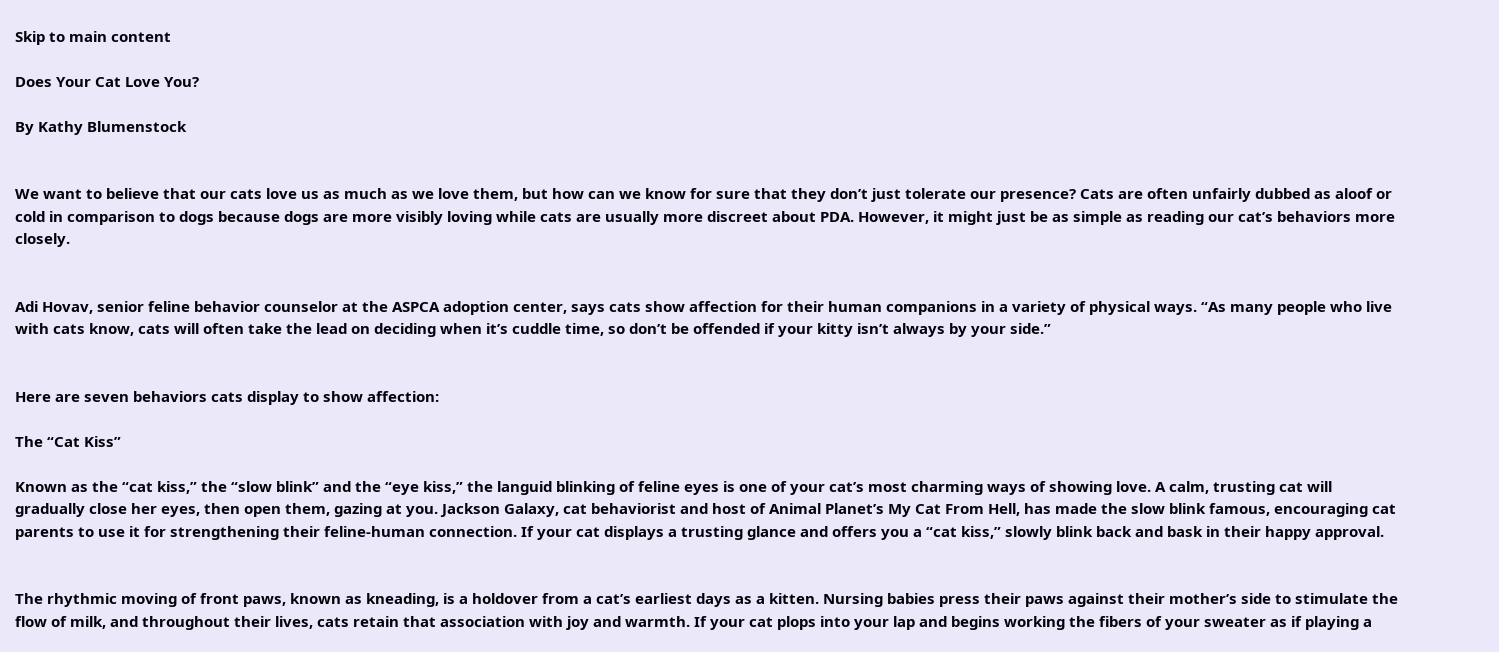Skip to main content

Does Your Cat Love You?

By Kathy Blumenstock


We want to believe that our cats love us as much as we love them, but how can we know for sure that they don’t just tolerate our presence? Cats are often unfairly dubbed as aloof or cold in comparison to dogs because dogs are more visibly loving while cats are usually more discreet about PDA. However, it might just be as simple as reading our cat’s behaviors more closely.


Adi Hovav, senior feline behavior counselor at the ASPCA adoption center, says cats show affection for their human companions in a variety of physical ways. “As many people who live with cats know, cats will often take the lead on deciding when it’s cuddle time, so don’t be offended if your kitty isn’t always by your side.”


Here are seven behaviors cats display to show affection:

The “Cat Kiss”

Known as the “cat kiss,” the “slow blink” and the “eye kiss,” the languid blinking of feline eyes is one of your cat’s most charming ways of showing love. A calm, trusting cat will gradually close her eyes, then open them, gazing at you. Jackson Galaxy, cat behaviorist and host of Animal Planet’s My Cat From Hell, has made the slow blink famous, encouraging cat parents to use it for strengthening their feline-human connection. If your cat displays a trusting glance and offers you a “cat kiss,” slowly blink back and bask in their happy approval.


The rhythmic moving of front paws, known as kneading, is a holdover from a cat’s earliest days as a kitten. Nursing babies press their paws against their mother’s side to stimulate the flow of milk, and throughout their lives, cats retain that association with joy and warmth. If your cat plops into your lap and begins working the fibers of your sweater as if playing a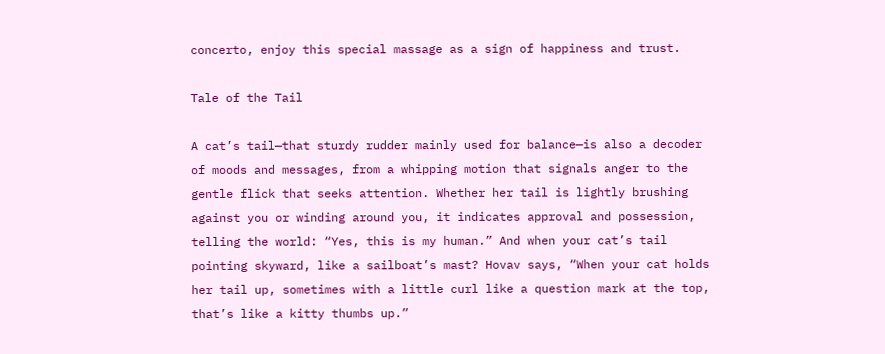concerto, enjoy this special massage as a sign of happiness and trust.

Tale of the Tail

A cat’s tail—that sturdy rudder mainly used for balance—is also a decoder of moods and messages, from a whipping motion that signals anger to the gentle flick that seeks attention. Whether her tail is lightly brushing against you or winding around you, it indicates approval and possession, telling the world: “Yes, this is my human.” And when your cat’s tail pointing skyward, like a sailboat’s mast? Hovav says, “When your cat holds her tail up, sometimes with a little curl like a question mark at the top, that’s like a kitty thumbs up.”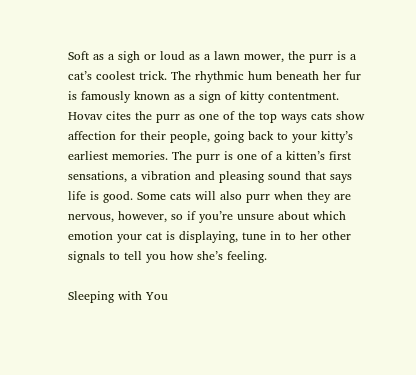Soft as a sigh or loud as a lawn mower, the purr is a cat’s coolest trick. The rhythmic hum beneath her fur is famously known as a sign of kitty contentment. Hovav cites the purr as one of the top ways cats show affection for their people, going back to your kitty’s earliest memories. The purr is one of a kitten’s first sensations, a vibration and pleasing sound that says life is good. Some cats will also purr when they are nervous, however, so if you’re unsure about which emotion your cat is displaying, tune in to her other signals to tell you how she’s feeling.

Sleeping with You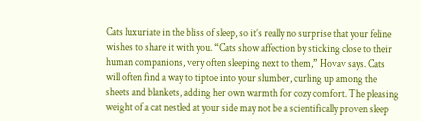Cats luxuriate in the bliss of sleep, so it’s really no surprise that your feline wishes to share it with you. “Cats show affection by sticking close to their human companions, very often sleeping next to them,” Hovav says. Cats will often find a way to tiptoe into your slumber, curling up among the sheets and blankets, adding her own warmth for cozy comfort. The pleasing weight of a cat nestled at your side may not be a scientifically proven sleep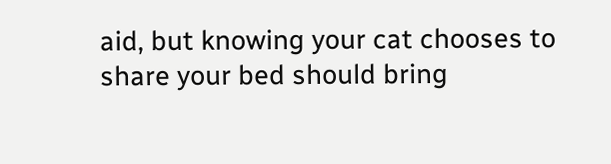aid, but knowing your cat chooses to share your bed should bring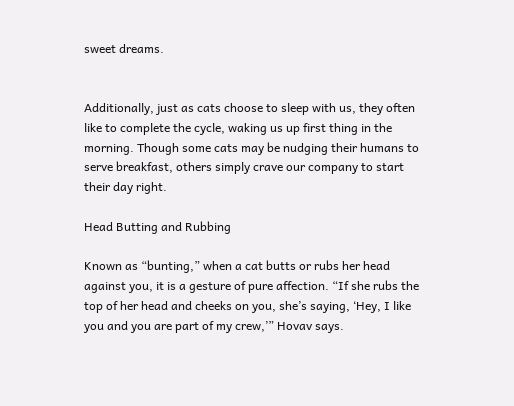sweet dreams.


Additionally, just as cats choose to sleep with us, they often like to complete the cycle, waking us up first thing in the morning. Though some cats may be nudging their humans to serve breakfast, others simply crave our company to start their day right.

Head Butting and Rubbing

Known as “bunting,” when a cat butts or rubs her head against you, it is a gesture of pure affection. “If she rubs the top of her head and cheeks on you, she’s saying, ‘Hey, I like you and you are part of my crew,’” Hovav says.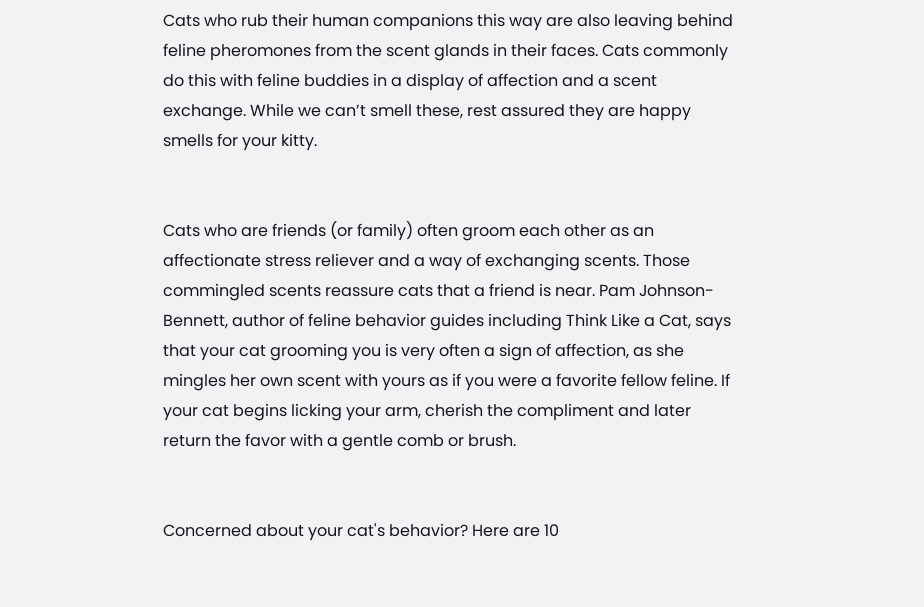Cats who rub their human companions this way are also leaving behind feline pheromones from the scent glands in their faces. Cats commonly do this with feline buddies in a display of affection and a scent exchange. While we can’t smell these, rest assured they are happy smells for your kitty.


Cats who are friends (or family) often groom each other as an affectionate stress reliever and a way of exchanging scents. Those commingled scents reassure cats that a friend is near. Pam Johnson-Bennett, author of feline behavior guides including Think Like a Cat, says that your cat grooming you is very often a sign of affection, as she mingles her own scent with yours as if you were a favorite fellow feline. If your cat begins licking your arm, cherish the compliment and later return the favor with a gentle comb or brush.


Concerned about your cat's behavior? Here are 10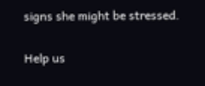signs she might be stressed.

Help us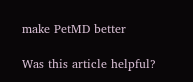make PetMD better

Was this article helpful?